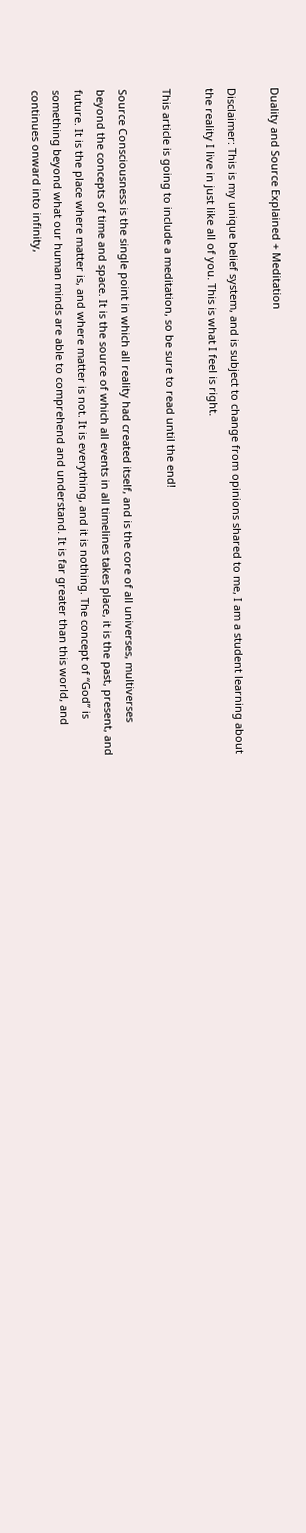Duality and Source Explained + Meditation

Disclaimer: This is my unique belief system, and is subject to change from opinions shared to me, I am a student learning about the reality I live in just like all of you. This is what I feel is right.

This article is going to include a meditation, so be sure to read until the end!

Source Consciousness is the single point in which all reality had created itself, and is the core of all universes, multiverses beyond the concepts of time and space. It is the source of which all events in all timelines takes place, it is the past, present, and future. It is the place where matter is, and where matter is not. It is everything, and it is nothing. The concept of “God” is something beyond what our human minds are able to comprehend and understand. It is far greater than this world, and continues onward into infinity,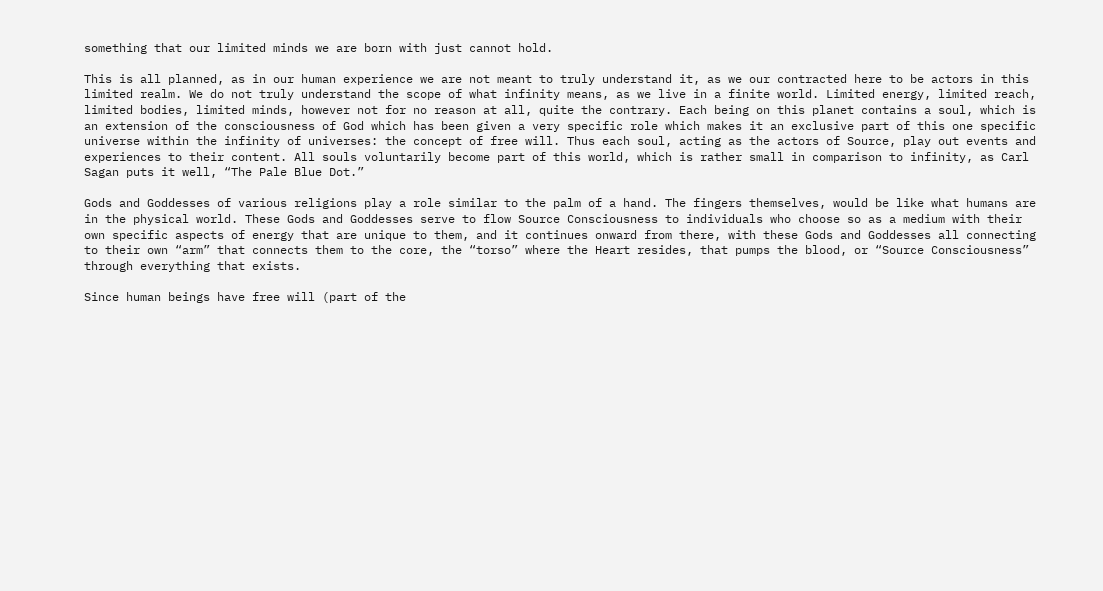something that our limited minds we are born with just cannot hold.

This is all planned, as in our human experience we are not meant to truly understand it, as we our contracted here to be actors in this limited realm. We do not truly understand the scope of what infinity means, as we live in a finite world. Limited energy, limited reach, limited bodies, limited minds, however not for no reason at all, quite the contrary. Each being on this planet contains a soul, which is an extension of the consciousness of God which has been given a very specific role which makes it an exclusive part of this one specific universe within the infinity of universes: the concept of free will. Thus each soul, acting as the actors of Source, play out events and experiences to their content. All souls voluntarily become part of this world, which is rather small in comparison to infinity, as Carl Sagan puts it well, “The Pale Blue Dot.”

Gods and Goddesses of various religions play a role similar to the palm of a hand. The fingers themselves, would be like what humans are in the physical world. These Gods and Goddesses serve to flow Source Consciousness to individuals who choose so as a medium with their own specific aspects of energy that are unique to them, and it continues onward from there, with these Gods and Goddesses all connecting to their own “arm” that connects them to the core, the “torso” where the Heart resides, that pumps the blood, or “Source Consciousness” through everything that exists.

Since human beings have free will (part of the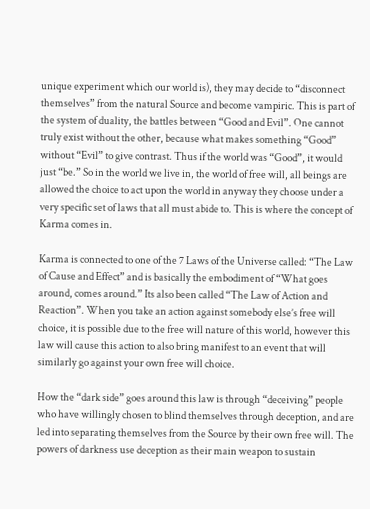unique experiment which our world is), they may decide to “disconnect themselves” from the natural Source and become vampiric. This is part of the system of duality, the battles between “Good and Evil”. One cannot truly exist without the other, because what makes something “Good” without “Evil” to give contrast. Thus if the world was “Good”, it would just “be.” So in the world we live in, the world of free will, all beings are allowed the choice to act upon the world in anyway they choose under a very specific set of laws that all must abide to. This is where the concept of Karma comes in.

Karma is connected to one of the 7 Laws of the Universe called: “The Law of Cause and Effect” and is basically the embodiment of “What goes around, comes around.” Its also been called “The Law of Action and Reaction”. When you take an action against somebody else’s free will choice, it is possible due to the free will nature of this world, however this law will cause this action to also bring manifest to an event that will similarly go against your own free will choice.

How the “dark side” goes around this law is through “deceiving” people who have willingly chosen to blind themselves through deception, and are led into separating themselves from the Source by their own free will. The powers of darkness use deception as their main weapon to sustain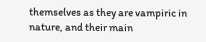themselves as they are vampiric in nature, and their main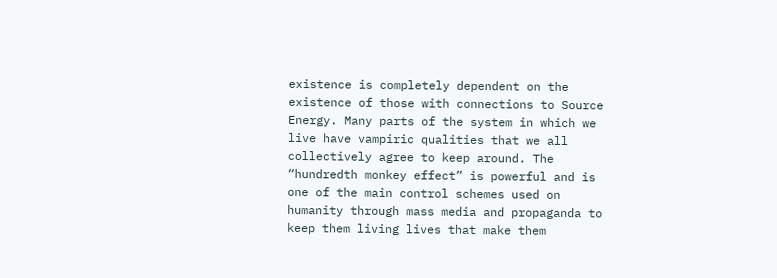existence is completely dependent on the existence of those with connections to Source Energy. Many parts of the system in which we live have vampiric qualities that we all collectively agree to keep around. The “hundredth monkey effect” is powerful and is one of the main control schemes used on humanity through mass media and propaganda to keep them living lives that make them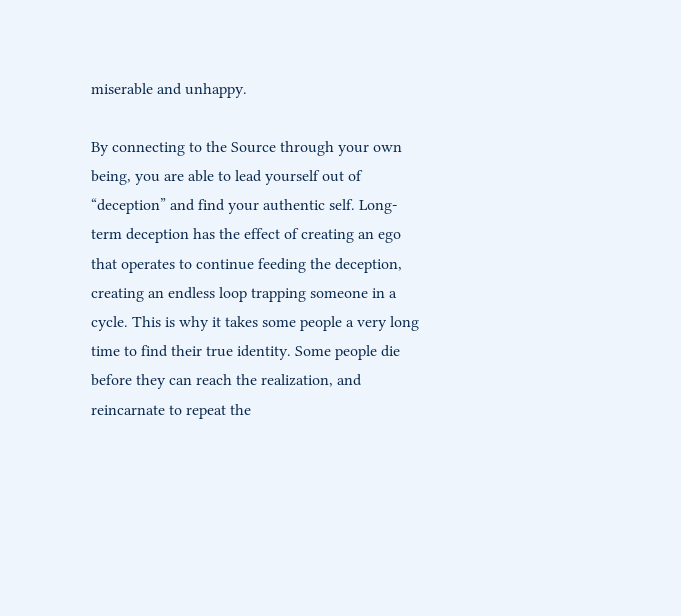miserable and unhappy.

By connecting to the Source through your own being, you are able to lead yourself out of “deception” and find your authentic self. Long-term deception has the effect of creating an ego that operates to continue feeding the deception, creating an endless loop trapping someone in a cycle. This is why it takes some people a very long time to find their true identity. Some people die before they can reach the realization, and reincarnate to repeat the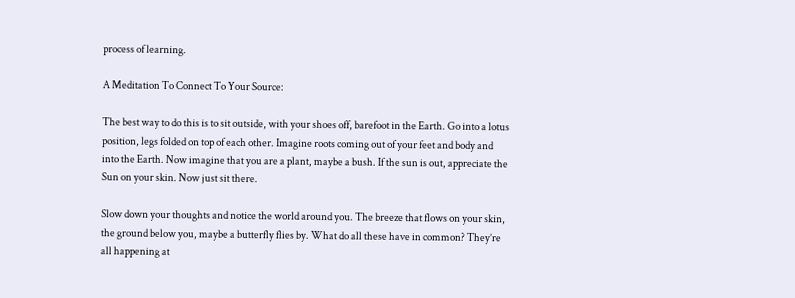process of learning.

A Meditation To Connect To Your Source:

The best way to do this is to sit outside, with your shoes off, barefoot in the Earth. Go into a lotus position, legs folded on top of each other. Imagine roots coming out of your feet and body and into the Earth. Now imagine that you are a plant, maybe a bush. If the sun is out, appreciate the Sun on your skin. Now just sit there.

Slow down your thoughts and notice the world around you. The breeze that flows on your skin, the ground below you, maybe a butterfly flies by. What do all these have in common? They’re all happening at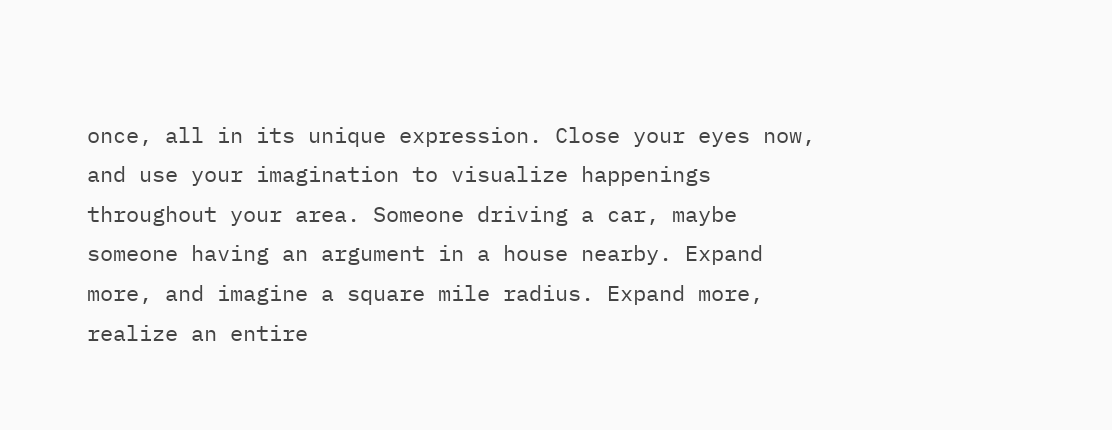once, all in its unique expression. Close your eyes now, and use your imagination to visualize happenings throughout your area. Someone driving a car, maybe someone having an argument in a house nearby. Expand more, and imagine a square mile radius. Expand more, realize an entire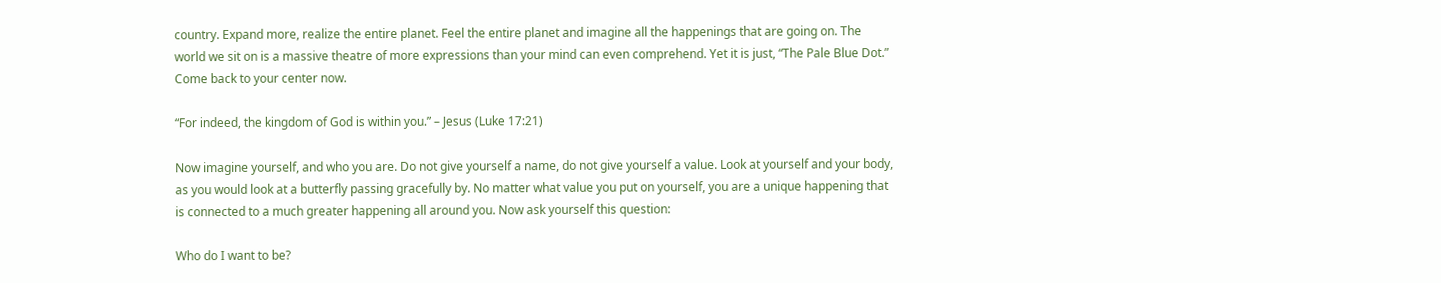country. Expand more, realize the entire planet. Feel the entire planet and imagine all the happenings that are going on. The world we sit on is a massive theatre of more expressions than your mind can even comprehend. Yet it is just, “The Pale Blue Dot.” Come back to your center now.

“For indeed, the kingdom of God is within you.” – Jesus (Luke 17:21)

Now imagine yourself, and who you are. Do not give yourself a name, do not give yourself a value. Look at yourself and your body, as you would look at a butterfly passing gracefully by. No matter what value you put on yourself, you are a unique happening that is connected to a much greater happening all around you. Now ask yourself this question:

Who do I want to be?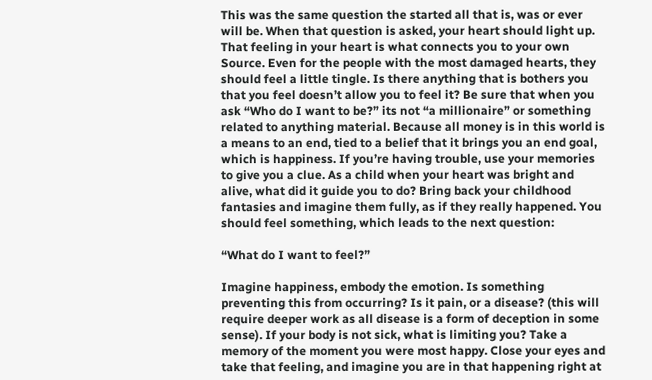This was the same question the started all that is, was or ever will be. When that question is asked, your heart should light up. That feeling in your heart is what connects you to your own Source. Even for the people with the most damaged hearts, they should feel a little tingle. Is there anything that is bothers you that you feel doesn’t allow you to feel it? Be sure that when you ask “Who do I want to be?” its not “a millionaire” or something related to anything material. Because all money is in this world is a means to an end, tied to a belief that it brings you an end goal, which is happiness. If you’re having trouble, use your memories to give you a clue. As a child when your heart was bright and alive, what did it guide you to do? Bring back your childhood fantasies and imagine them fully, as if they really happened. You should feel something, which leads to the next question:

“What do I want to feel?”

Imagine happiness, embody the emotion. Is something preventing this from occurring? Is it pain, or a disease? (this will require deeper work as all disease is a form of deception in some sense). If your body is not sick, what is limiting you? Take a memory of the moment you were most happy. Close your eyes and take that feeling, and imagine you are in that happening right at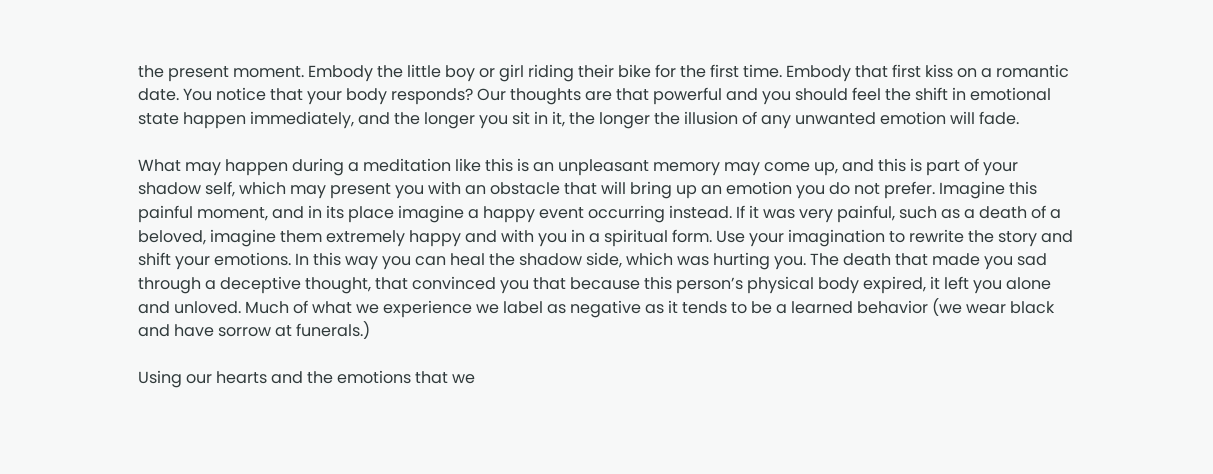the present moment. Embody the little boy or girl riding their bike for the first time. Embody that first kiss on a romantic date. You notice that your body responds? Our thoughts are that powerful and you should feel the shift in emotional state happen immediately, and the longer you sit in it, the longer the illusion of any unwanted emotion will fade.

What may happen during a meditation like this is an unpleasant memory may come up, and this is part of your shadow self, which may present you with an obstacle that will bring up an emotion you do not prefer. Imagine this painful moment, and in its place imagine a happy event occurring instead. If it was very painful, such as a death of a beloved, imagine them extremely happy and with you in a spiritual form. Use your imagination to rewrite the story and shift your emotions. In this way you can heal the shadow side, which was hurting you. The death that made you sad through a deceptive thought, that convinced you that because this person’s physical body expired, it left you alone and unloved. Much of what we experience we label as negative as it tends to be a learned behavior (we wear black and have sorrow at funerals.)

Using our hearts and the emotions that we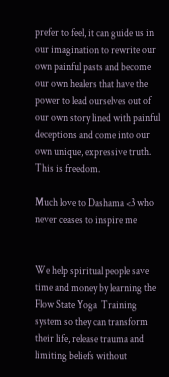prefer to feel, it can guide us in our imagination to rewrite our own painful pasts and become our own healers that have the power to lead ourselves out of our own story lined with painful deceptions and come into our own unique, expressive truth. This is freedom.

Much love to Dashama <3 who never ceases to inspire me


We help spiritual people save time and money by learning the Flow State Yoga  Training system so they can transform their life, release trauma and limiting beliefs without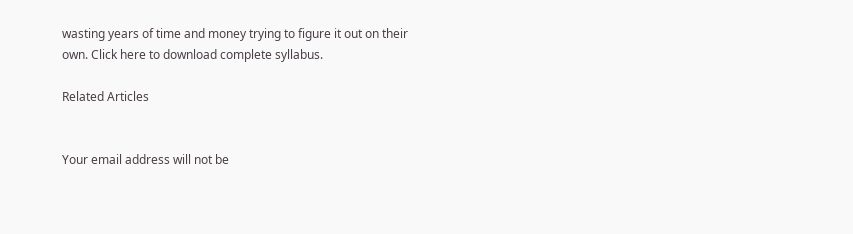wasting years of time and money trying to figure it out on their own. Click here to download complete syllabus.

Related Articles


Your email address will not be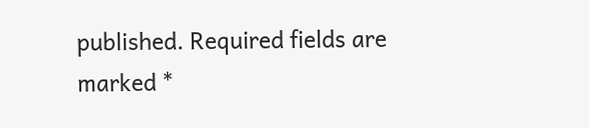published. Required fields are marked *